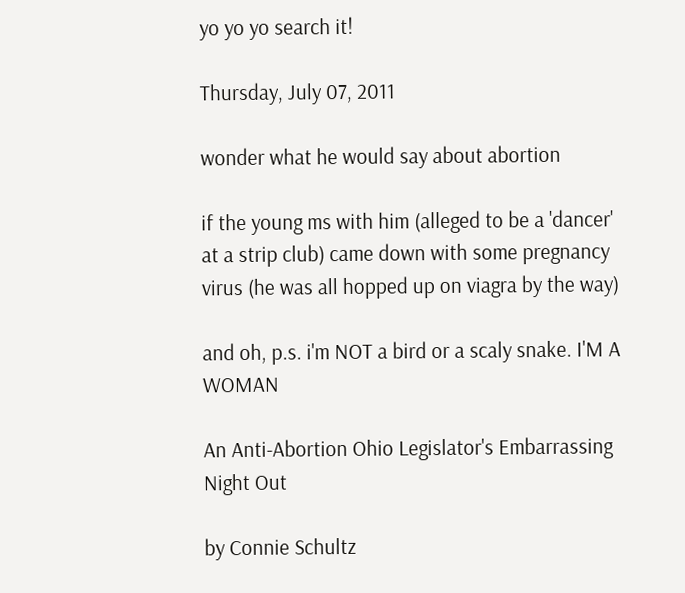yo yo yo search it!

Thursday, July 07, 2011

wonder what he would say about abortion

if the young ms with him (alleged to be a 'dancer' at a strip club) came down with some pregnancy virus (he was all hopped up on viagra by the way)

and oh, p.s. i'm NOT a bird or a scaly snake. I'M A WOMAN

An Anti-Abortion Ohio Legislator's Embarrassing Night Out

by Connie Schultz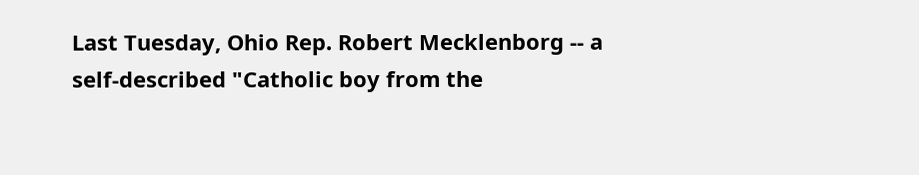Last Tuesday, Ohio Rep. Robert Mecklenborg -- a self-described "Catholic boy from the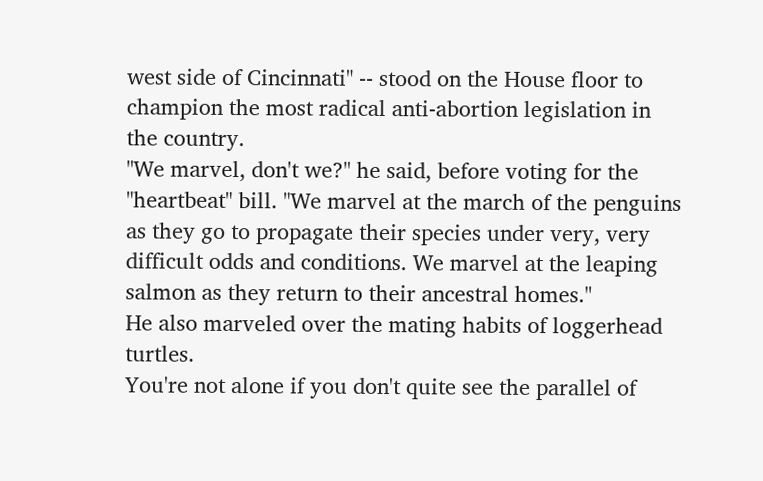west side of Cincinnati" -- stood on the House floor to champion the most radical anti-abortion legislation in the country.
"We marvel, don't we?" he said, before voting for the "heartbeat" bill. "We marvel at the march of the penguins as they go to propagate their species under very, very difficult odds and conditions. We marvel at the leaping salmon as they return to their ancestral homes."
He also marveled over the mating habits of loggerhead turtles.
You're not alone if you don't quite see the parallel of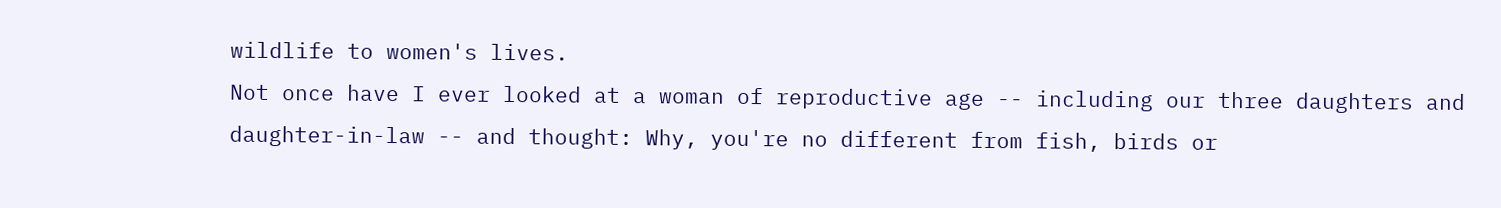wildlife to women's lives.
Not once have I ever looked at a woman of reproductive age -- including our three daughters and daughter-in-law -- and thought: Why, you're no different from fish, birds or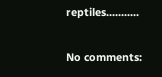reptiles...........

No comments: